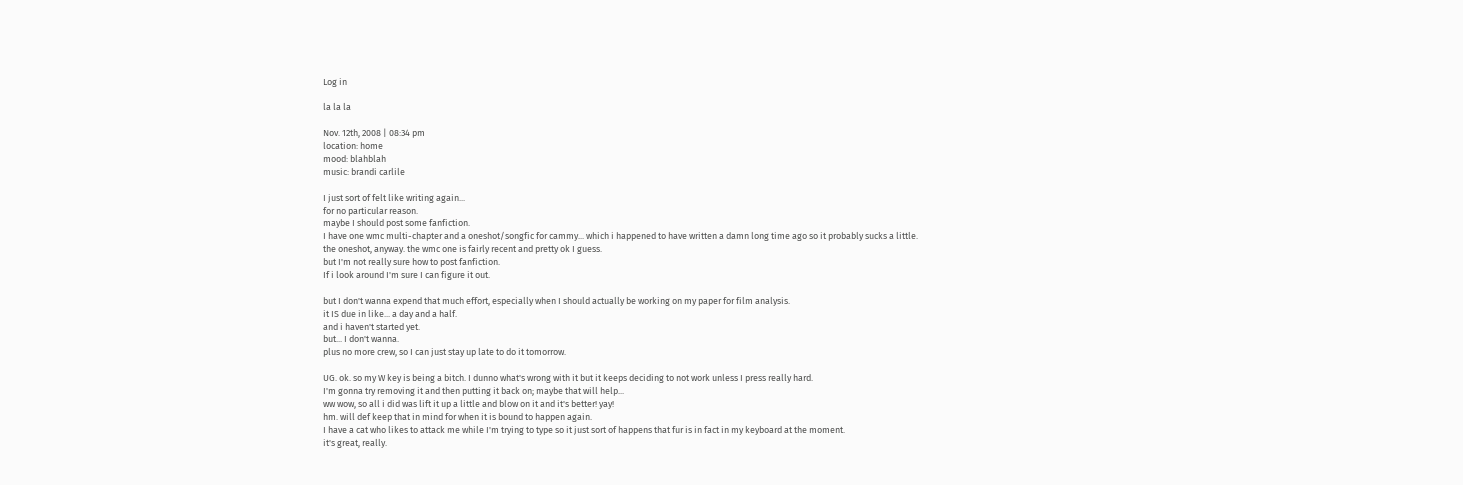Log in

la la la

Nov. 12th, 2008 | 08:34 pm
location: home
mood: blahblah
music: brandi carlile

I just sort of felt like writing again...
for no particular reason.
maybe I should post some fanfiction.
I have one wmc multi-chapter and a oneshot/songfic for cammy... which i happened to have written a damn long time ago so it probably sucks a little.
the oneshot, anyway. the wmc one is fairly recent and pretty ok I guess.
but I'm not really sure how to post fanfiction.
If i look around I'm sure I can figure it out.

but I don't wanna expend that much effort, especially when I should actually be working on my paper for film analysis.
it IS due in like... a day and a half.
and i haven't started yet.
but... I don't wanna.
plus no more crew, so I can just stay up late to do it tomorrow.

UG. ok. so my W key is being a bitch. I dunno what's wrong with it but it keeps deciding to not work unless I press really hard.
I'm gonna try removing it and then putting it back on; maybe that will help...
ww wow, so all i did was lift it up a little and blow on it and it's better! yay!
hm. will def keep that in mind for when it is bound to happen again.
I have a cat who likes to attack me while I'm trying to type so it just sort of happens that fur is in fact in my keyboard at the moment.
it's great, really.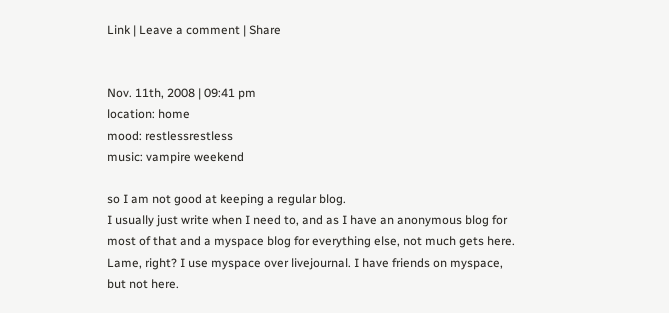Link | Leave a comment | Share


Nov. 11th, 2008 | 09:41 pm
location: home
mood: restlessrestless
music: vampire weekend

so I am not good at keeping a regular blog.
I usually just write when I need to, and as I have an anonymous blog for most of that and a myspace blog for everything else, not much gets here.
Lame, right? I use myspace over livejournal. I have friends on myspace, but not here.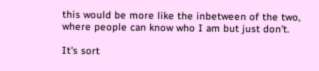this would be more like the inbetween of the two, where people can know who I am but just don't.

It's sort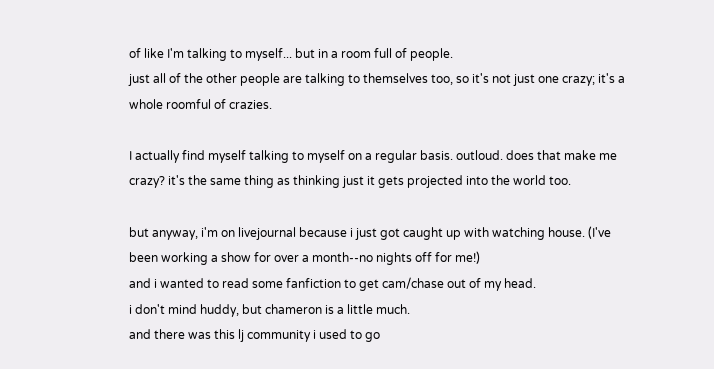of like I'm talking to myself... but in a room full of people.
just all of the other people are talking to themselves too, so it's not just one crazy; it's a whole roomful of crazies.

I actually find myself talking to myself on a regular basis. outloud. does that make me crazy? it's the same thing as thinking just it gets projected into the world too.

but anyway, i'm on livejournal because i just got caught up with watching house. (I've been working a show for over a month--no nights off for me!)
and i wanted to read some fanfiction to get cam/chase out of my head.
i don't mind huddy, but chameron is a little much.
and there was this lj community i used to go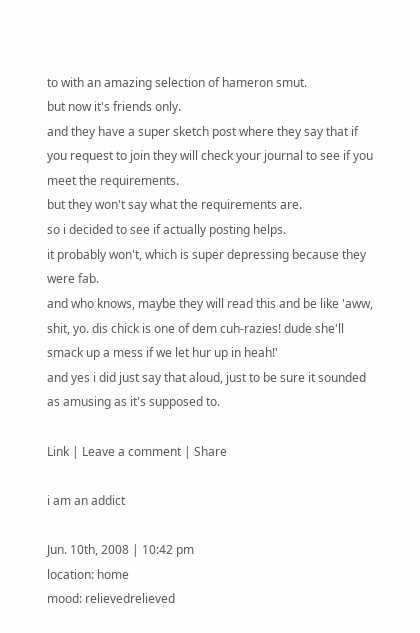to with an amazing selection of hameron smut.
but now it's friends only.
and they have a super sketch post where they say that if you request to join they will check your journal to see if you meet the requirements.
but they won't say what the requirements are.
so i decided to see if actually posting helps.
it probably won't, which is super depressing because they were fab.
and who knows, maybe they will read this and be like 'aww, shit, yo. dis chick is one of dem cuh-razies! dude she'll smack up a mess if we let hur up in heah!'
and yes i did just say that aloud, just to be sure it sounded as amusing as it's supposed to.

Link | Leave a comment | Share

i am an addict

Jun. 10th, 2008 | 10:42 pm
location: home
mood: relievedrelieved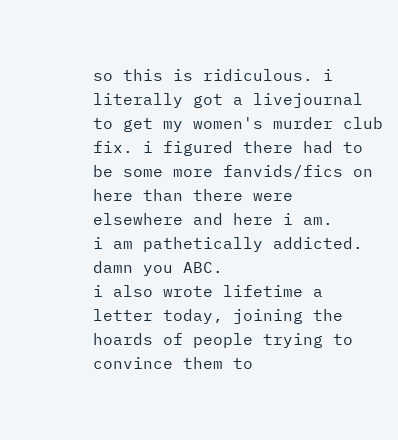so this is ridiculous. i literally got a livejournal to get my women's murder club fix. i figured there had to be some more fanvids/fics on here than there were elsewhere and here i am.
i am pathetically addicted. damn you ABC.
i also wrote lifetime a letter today, joining the hoards of people trying to convince them to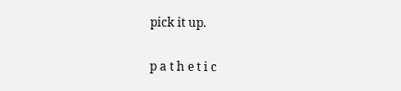pick it up.

p a t h e t i c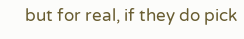but for real, if they do pick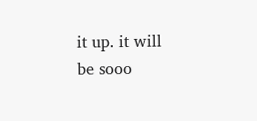it up. it will be sooo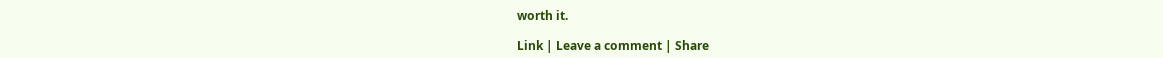worth it.

Link | Leave a comment | Share